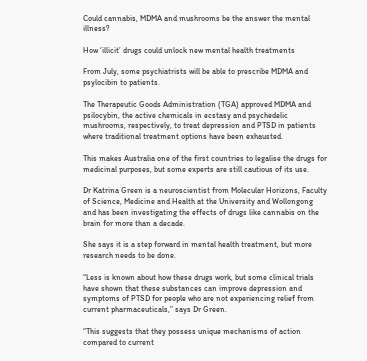Could cannabis, MDMA and mushrooms be the answer the mental illness?

How ‘illicit’ drugs could unlock new mental health treatments

From July, some psychiatrists will be able to prescribe MDMA and psylocibin to patients.

The Therapeutic Goods Administration (TGA) approved MDMA and psilocybin, the active chemicals in ecstasy and psychedelic mushrooms, respectively, to treat depression and PTSD in patients where traditional treatment options have been exhausted.

This makes Australia one of the first countries to legalise the drugs for medicinal purposes, but some experts are still cautious of its use.

Dr Katrina Green is a neuroscientist from Molecular Horizons, Faculty of Science, Medicine and Health at the University and Wollongong and has been investigating the effects of drugs like cannabis on the brain for more than a decade.

She says it is a step forward in mental health treatment, but more research needs to be done.

“Less is known about how these drugs work, but some clinical trials have shown that these substances can improve depression and symptoms of PTSD for people who are not experiencing relief from current pharmaceuticals,” says Dr Green.

“This suggests that they possess unique mechanisms of action compared to current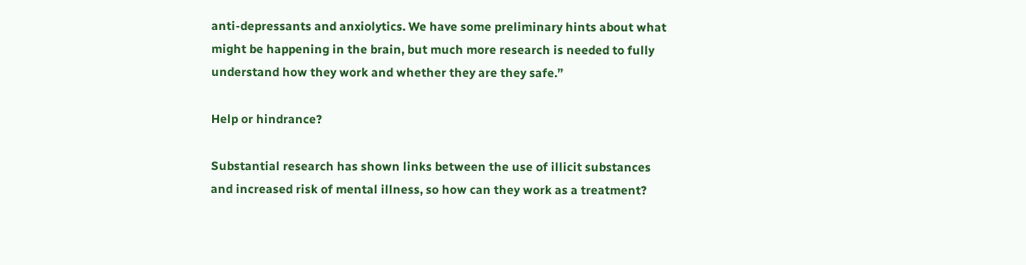anti-depressants and anxiolytics. We have some preliminary hints about what might be happening in the brain, but much more research is needed to fully understand how they work and whether they are they safe.”

Help or hindrance?

Substantial research has shown links between the use of illicit substances and increased risk of mental illness, so how can they work as a treatment?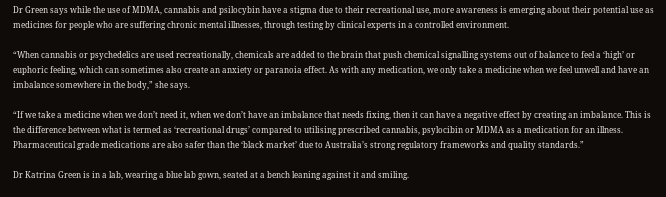Dr Green says while the use of MDMA, cannabis and psilocybin have a stigma due to their recreational use, more awareness is emerging about their potential use as medicines for people who are suffering chronic mental illnesses, through testing by clinical experts in a controlled environment.

“When cannabis or psychedelics are used recreationally, chemicals are added to the brain that push chemical signalling systems out of balance to feel a ‘high’ or euphoric feeling, which can sometimes also create an anxiety or paranoia effect. As with any medication, we only take a medicine when we feel unwell and have an imbalance somewhere in the body,” she says.

“If we take a medicine when we don’t need it, when we don’t have an imbalance that needs fixing, then it can have a negative effect by creating an imbalance. This is the difference between what is termed as ‘recreational drugs’ compared to utilising prescribed cannabis, psylocibin or MDMA as a medication for an illness. Pharmaceutical grade medications are also safer than the ‘black market’ due to Australia’s strong regulatory frameworks and quality standards.”

Dr Katrina Green is in a lab, wearing a blue lab gown, seated at a bench leaning against it and smiling.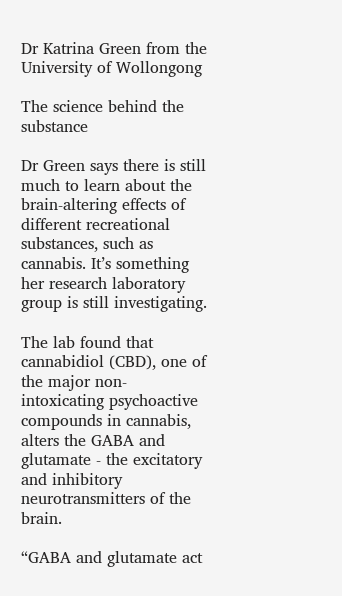Dr Katrina Green from the University of Wollongong

The science behind the substance

Dr Green says there is still much to learn about the brain-altering effects of different recreational substances, such as cannabis. It’s something her research laboratory group is still investigating.

The lab found that cannabidiol (CBD), one of the major non-intoxicating psychoactive compounds in cannabis, alters the GABA and glutamate - the excitatory and inhibitory neurotransmitters of the brain.

“GABA and glutamate act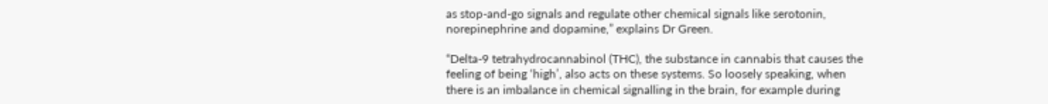as stop-and-go signals and regulate other chemical signals like serotonin, norepinephrine and dopamine,” explains Dr Green.

“Delta-9 tetrahydrocannabinol (THC), the substance in cannabis that causes the feeling of being ‘high’, also acts on these systems. So loosely speaking, when there is an imbalance in chemical signalling in the brain, for example during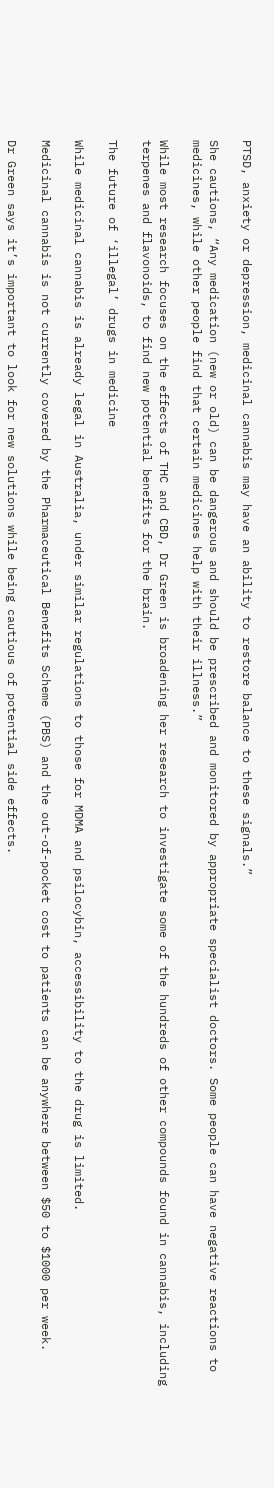PTSD, anxiety or depression, medicinal cannabis may have an ability to restore balance to these signals.”

She cautions, “Any medication (new or old) can be dangerous and should be prescribed and monitored by appropriate specialist doctors. Some people can have negative reactions to medicines, while other people find that certain medicines help with their illness.”

While most research focuses on the effects of THC and CBD, Dr Green is broadening her research to investigate some of the hundreds of other compounds found in cannabis, including terpenes and flavonoids, to find new potential benefits for the brain.

The future of ‘illegal’ drugs in medicine

While medicinal cannabis is already legal in Australia, under similar regulations to those for MDMA and psilocybin, accessibility to the drug is limited.

Medicinal cannabis is not currently covered by the Pharmaceutical Benefits Scheme (PBS) and the out-of-pocket cost to patients can be anywhere between $50 to $1000 per week.

Dr Green says it’s important to look for new solutions while being cautious of potential side effects.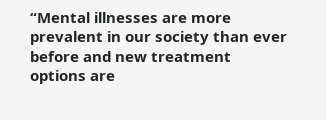“Mental illnesses are more prevalent in our society than ever before and new treatment options are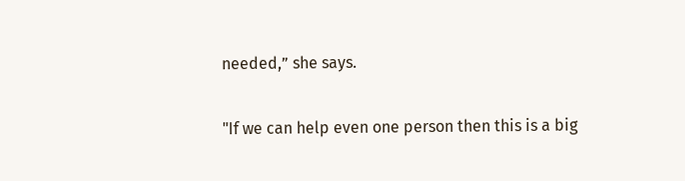needed,” she says.

"If we can help even one person then this is a big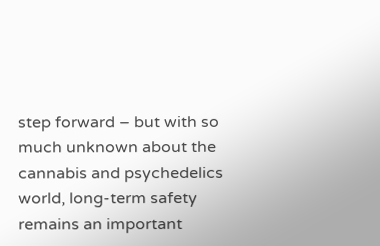step forward – but with so much unknown about the cannabis and psychedelics world, long-term safety remains an important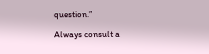question.”

Always consult a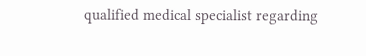qualified medical specialist regarding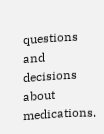questions and decisions about medications.